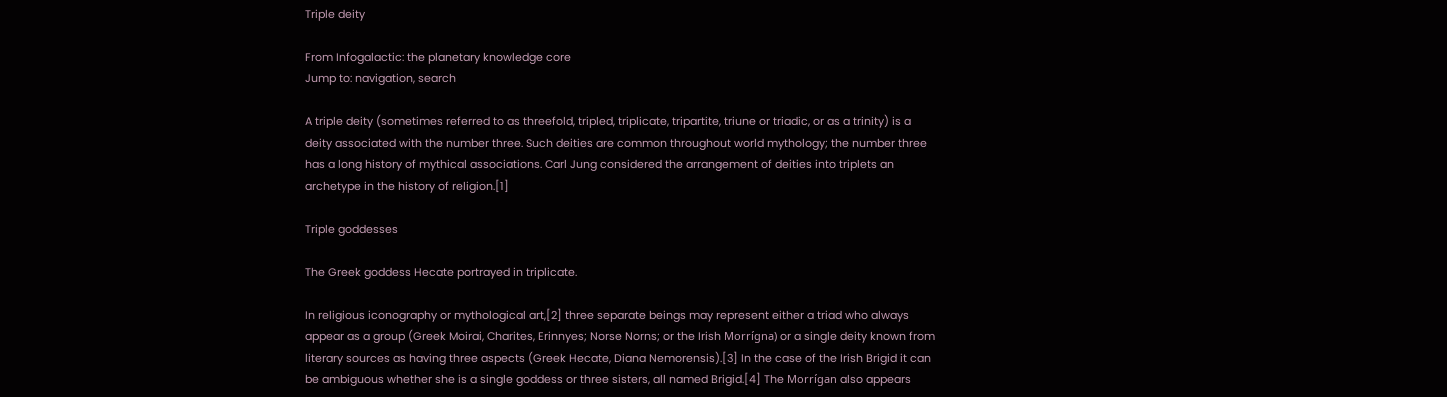Triple deity

From Infogalactic: the planetary knowledge core
Jump to: navigation, search

A triple deity (sometimes referred to as threefold, tripled, triplicate, tripartite, triune or triadic, or as a trinity) is a deity associated with the number three. Such deities are common throughout world mythology; the number three has a long history of mythical associations. Carl Jung considered the arrangement of deities into triplets an archetype in the history of religion.[1]

Triple goddesses

The Greek goddess Hecate portrayed in triplicate.

In religious iconography or mythological art,[2] three separate beings may represent either a triad who always appear as a group (Greek Moirai, Charites, Erinnyes; Norse Norns; or the Irish Morrígna) or a single deity known from literary sources as having three aspects (Greek Hecate, Diana Nemorensis).[3] In the case of the Irish Brigid it can be ambiguous whether she is a single goddess or three sisters, all named Brigid.[4] The Morrígan also appears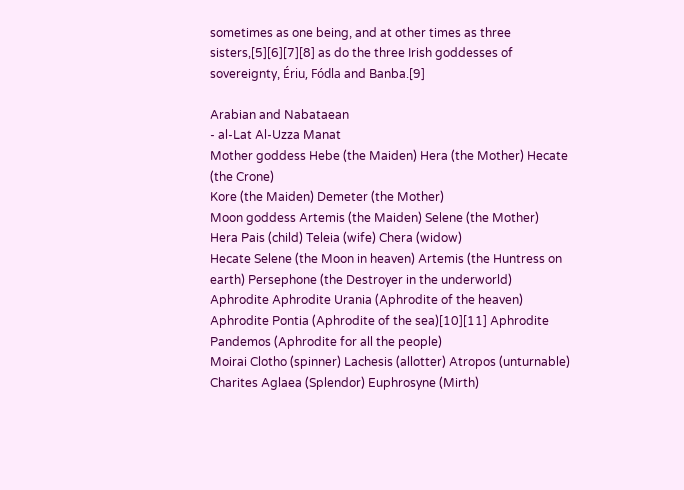sometimes as one being, and at other times as three sisters,[5][6][7][8] as do the three Irish goddesses of sovereignty, Ériu, Fódla and Banba.[9]

Arabian and Nabataean
- al-Lat Al-Uzza Manat
Mother goddess Hebe (the Maiden) Hera (the Mother) Hecate (the Crone)
Kore (the Maiden) Demeter (the Mother)
Moon goddess Artemis (the Maiden) Selene (the Mother)
Hera Pais (child) Teleia (wife) Chera (widow)
Hecate Selene (the Moon in heaven) Artemis (the Huntress on earth) Persephone (the Destroyer in the underworld)
Aphrodite Aphrodite Urania (Aphrodite of the heaven) Aphrodite Pontia (Aphrodite of the sea)[10][11] Aphrodite Pandemos (Aphrodite for all the people)
Moirai Clotho (spinner) Lachesis (allotter) Atropos (unturnable)
Charites Aglaea (Splendor) Euphrosyne (Mirth)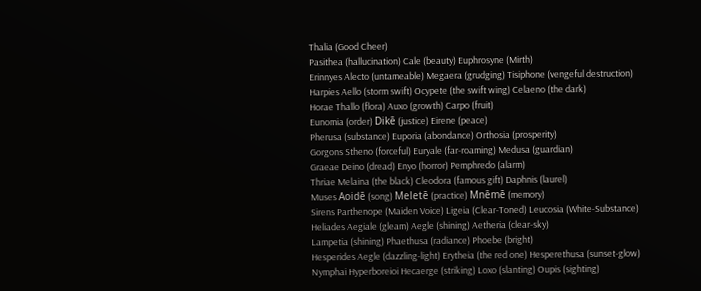Thalia (Good Cheer)
Pasithea (hallucination) Cale (beauty) Euphrosyne (Mirth)
Erinnyes Alecto (untameable) Megaera (grudging) Tisiphone (vengeful destruction)
Harpies Aello (storm swift) Ocypete (the swift wing) Celaeno (the dark)
Horae Thallo (flora) Auxo (growth) Carpo (fruit)
Eunomia (order) Dikē (justice) Eirene (peace)
Pherusa (substance) Euporia (abondance) Orthosia (prosperity)
Gorgons Stheno (forceful) Euryale (far-roaming) Medusa (guardian)
Graeae Deino (dread) Enyo (horror) Pemphredo (alarm)
Thriae Melaina (the black) Cleodora (famous gift) Daphnis (laurel)
Muses Aoidē (song) Meletē (practice) Mnēmē (memory)
Sirens Parthenope (Maiden Voice) Ligeia (Clear-Toned) Leucosia (White-Substance)
Heliades Aegiale (gleam) Aegle (shining) Aetheria (clear-sky)
Lampetia (shining) Phaethusa (radiance) Phoebe (bright)
Hesperides Aegle (dazzling-light) Erytheia (the red one) Hesperethusa (sunset-glow)
Nymphai Hyperboreioi Hecaerge (striking) Loxo (slanting) Oupis (sighting)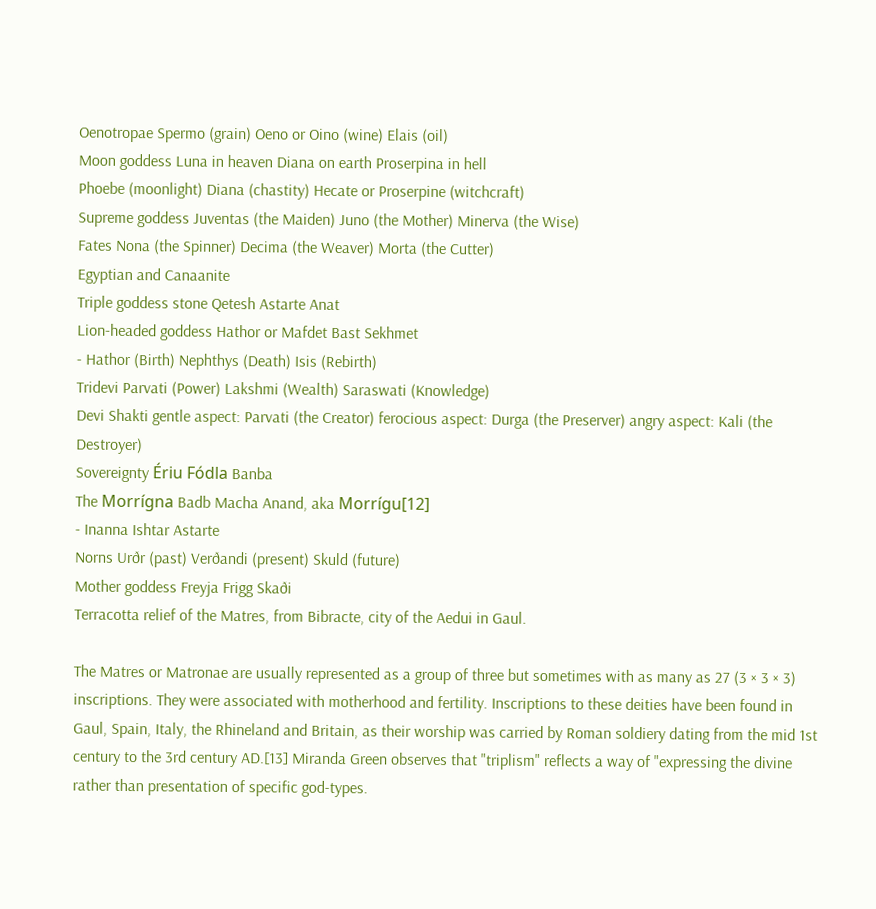Oenotropae Spermo (grain) Oeno or Oino (wine) Elais (oil)
Moon goddess Luna in heaven Diana on earth Proserpina in hell
Phoebe (moonlight) Diana (chastity) Hecate or Proserpine (witchcraft)
Supreme goddess Juventas (the Maiden) Juno (the Mother) Minerva (the Wise)
Fates Nona (the Spinner) Decima (the Weaver) Morta (the Cutter)
Egyptian and Canaanite
Triple goddess stone Qetesh Astarte Anat
Lion-headed goddess Hathor or Mafdet Bast Sekhmet
- Hathor (Birth) Nephthys (Death) Isis (Rebirth)
Tridevi Parvati (Power) Lakshmi (Wealth) Saraswati (Knowledge)
Devi Shakti gentle aspect: Parvati (the Creator) ferocious aspect: Durga (the Preserver) angry aspect: Kali (the Destroyer)
Sovereignty Ériu Fódla Banba
The Morrígna Badb Macha Anand, aka Morrígu[12]
- Inanna Ishtar Astarte
Norns Urðr (past) Verðandi (present) Skuld (future)
Mother goddess Freyja Frigg Skaði
Terracotta relief of the Matres, from Bibracte, city of the Aedui in Gaul.

The Matres or Matronae are usually represented as a group of three but sometimes with as many as 27 (3 × 3 × 3) inscriptions. They were associated with motherhood and fertility. Inscriptions to these deities have been found in Gaul, Spain, Italy, the Rhineland and Britain, as their worship was carried by Roman soldiery dating from the mid 1st century to the 3rd century AD.[13] Miranda Green observes that "triplism" reflects a way of "expressing the divine rather than presentation of specific god-types.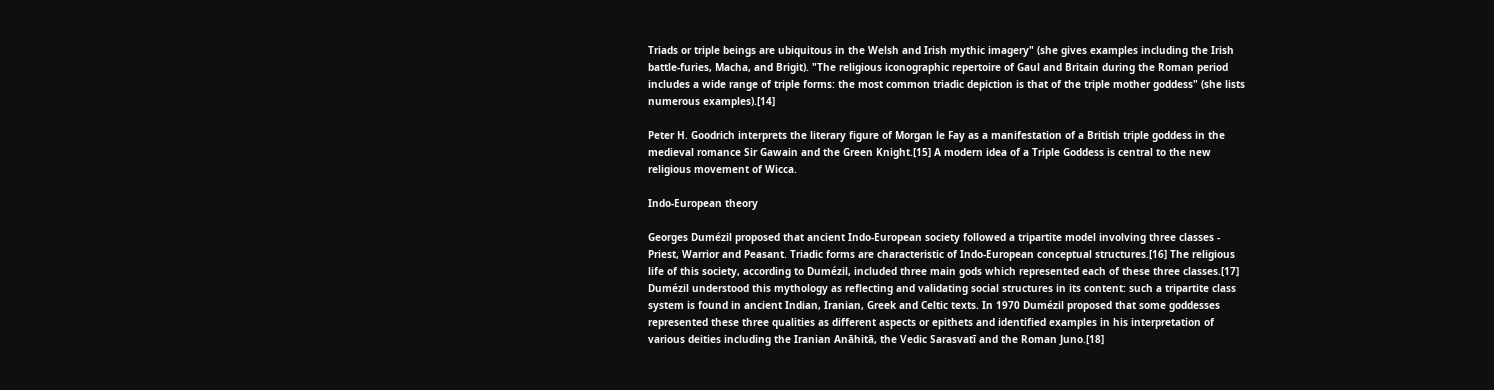Triads or triple beings are ubiquitous in the Welsh and Irish mythic imagery" (she gives examples including the Irish battle-furies, Macha, and Brigit). "The religious iconographic repertoire of Gaul and Britain during the Roman period includes a wide range of triple forms: the most common triadic depiction is that of the triple mother goddess" (she lists numerous examples).[14]

Peter H. Goodrich interprets the literary figure of Morgan le Fay as a manifestation of a British triple goddess in the medieval romance Sir Gawain and the Green Knight.[15] A modern idea of a Triple Goddess is central to the new religious movement of Wicca.

Indo-European theory

Georges Dumézil proposed that ancient Indo-European society followed a tripartite model involving three classes - Priest, Warrior and Peasant. Triadic forms are characteristic of Indo-European conceptual structures.[16] The religious life of this society, according to Dumézil, included three main gods which represented each of these three classes.[17] Dumézil understood this mythology as reflecting and validating social structures in its content: such a tripartite class system is found in ancient Indian, Iranian, Greek and Celtic texts. In 1970 Dumézil proposed that some goddesses represented these three qualities as different aspects or epithets and identified examples in his interpretation of various deities including the Iranian Anāhitā, the Vedic Sarasvatī and the Roman Juno.[18]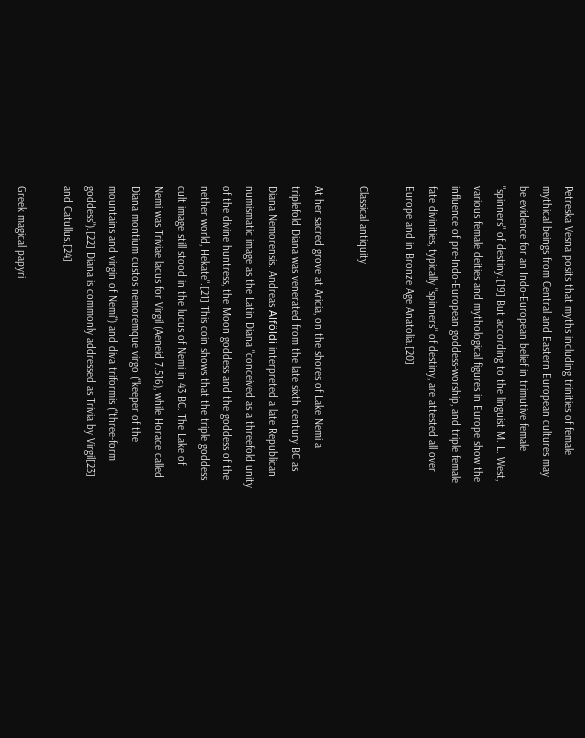Petreska Vesna posits that myths including trinities of female mythical beings from Central and Eastern European cultures may be evidence for an Indo-European belief in trimutive female "spinners" of destiny.[19] But according to the linguist M. L. West, various female deities and mythological figures in Europe show the influence of pre-Indo-European goddess-worship, and triple female fate divinities, typically "spinners" of destiny, are attested all over Europe and in Bronze Age Anatolia.[20]

Classical antiquity

At her sacred grove at Aricia, on the shores of Lake Nemi a triplefold Diana was venerated from the late sixth century BC as Diana Nemorensis. Andreas Alföldi interpreted a late Republican numismatic image as the Latin Diana "conceived as a threefold unity of the divine huntress, the Moon goddess and the goddess of the nether world, Hekate".[21] This coin shows that the triple goddess cult image still stood in the lucus of Nemi in 43 BC. The Lake of Nemi was Triviae lacus for Virgil (Aeneid 7.516), while Horace called Diana montium custos nemoremque virgo ("keeper of the mountains and virgin of Nemi") and diva triformis ("three-form goddess").[22] Diana is commonly addressed as Trivia by Virgil[23] and Catullus.[24]

Greek magical papyri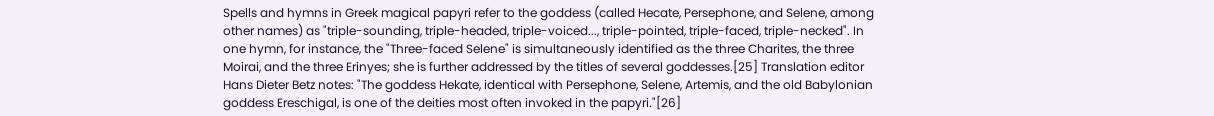Spells and hymns in Greek magical papyri refer to the goddess (called Hecate, Persephone, and Selene, among other names) as "triple-sounding, triple-headed, triple-voiced..., triple-pointed, triple-faced, triple-necked". In one hymn, for instance, the "Three-faced Selene" is simultaneously identified as the three Charites, the three Moirai, and the three Erinyes; she is further addressed by the titles of several goddesses.[25] Translation editor Hans Dieter Betz notes: "The goddess Hekate, identical with Persephone, Selene, Artemis, and the old Babylonian goddess Ereschigal, is one of the deities most often invoked in the papyri."[26]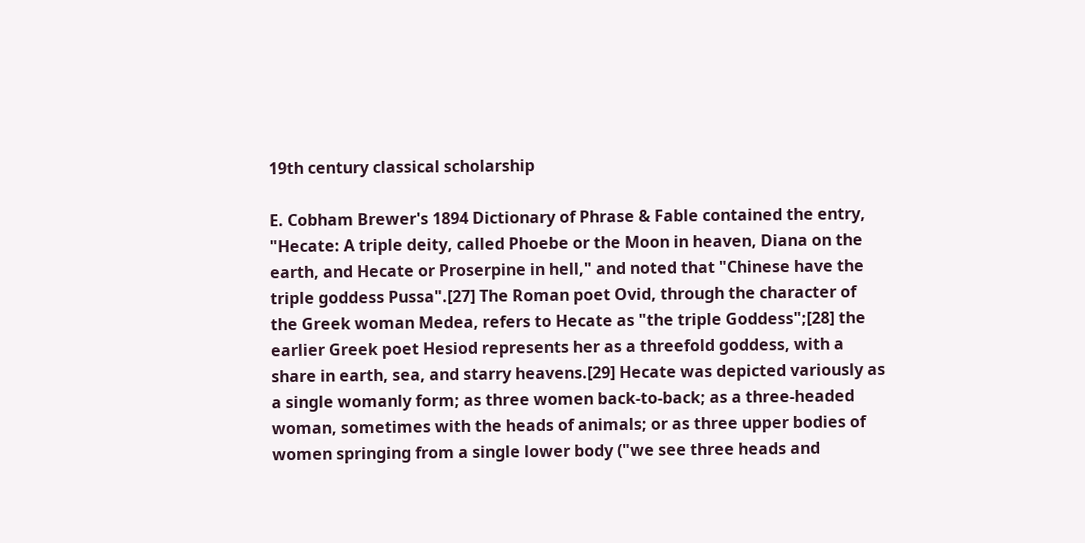19th century classical scholarship

E. Cobham Brewer's 1894 Dictionary of Phrase & Fable contained the entry, "Hecate: A triple deity, called Phoebe or the Moon in heaven, Diana on the earth, and Hecate or Proserpine in hell," and noted that "Chinese have the triple goddess Pussa".[27] The Roman poet Ovid, through the character of the Greek woman Medea, refers to Hecate as "the triple Goddess";[28] the earlier Greek poet Hesiod represents her as a threefold goddess, with a share in earth, sea, and starry heavens.[29] Hecate was depicted variously as a single womanly form; as three women back-to-back; as a three-headed woman, sometimes with the heads of animals; or as three upper bodies of women springing from a single lower body ("we see three heads and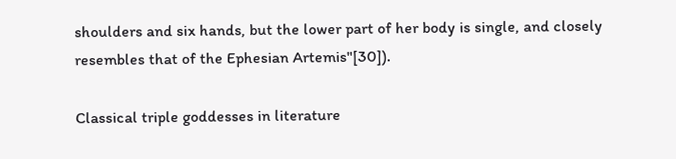shoulders and six hands, but the lower part of her body is single, and closely resembles that of the Ephesian Artemis"[30]).

Classical triple goddesses in literature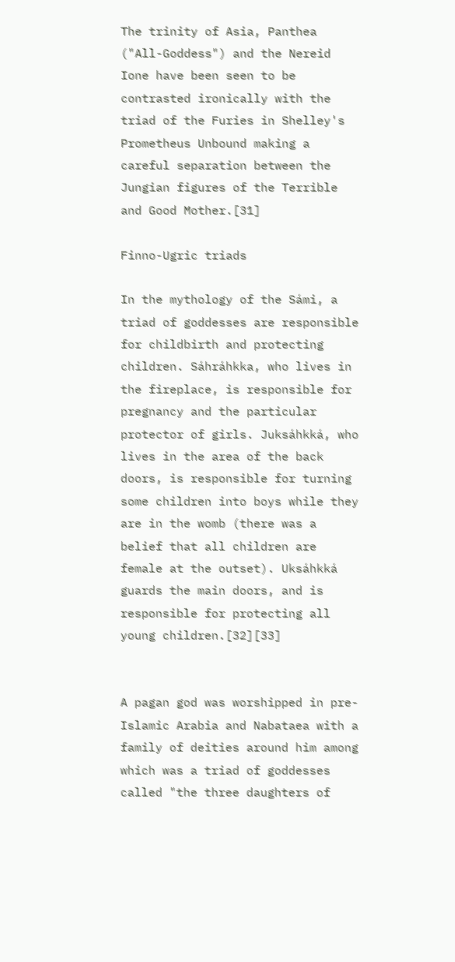The trinity of Asia, Panthea ("All-Goddess") and the Nereid Ione have been seen to be contrasted ironically with the triad of the Furies in Shelley's Prometheus Unbound making a careful separation between the Jungian figures of the Terrible and Good Mother.[31]

Finno-Ugric triads

In the mythology of the Sámi, a triad of goddesses are responsible for childbirth and protecting children. Sáhráhkka, who lives in the fireplace, is responsible for pregnancy and the particular protector of girls. Juksáhkká, who lives in the area of the back doors, is responsible for turning some children into boys while they are in the womb (there was a belief that all children are female at the outset). Uksáhkká guards the main doors, and is responsible for protecting all young children.[32][33]


A pagan god was worshipped in pre-Islamic Arabia and Nabataea with a family of deities around him among which was a triad of goddesses called "the three daughters of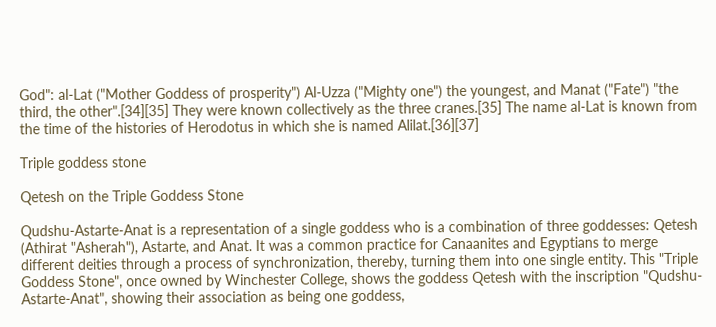God": al-Lat ("Mother Goddess of prosperity") Al-Uzza ("Mighty one") the youngest, and Manat ("Fate") "the third, the other".[34][35] They were known collectively as the three cranes.[35] The name al-Lat is known from the time of the histories of Herodotus in which she is named Alilat.[36][37]

Triple goddess stone

Qetesh on the Triple Goddess Stone

Qudshu-Astarte-Anat is a representation of a single goddess who is a combination of three goddesses: Qetesh (Athirat "Asherah"), Astarte, and Anat. It was a common practice for Canaanites and Egyptians to merge different deities through a process of synchronization, thereby, turning them into one single entity. This "Triple Goddess Stone", once owned by Winchester College, shows the goddess Qetesh with the inscription "Qudshu-Astarte-Anat", showing their association as being one goddess,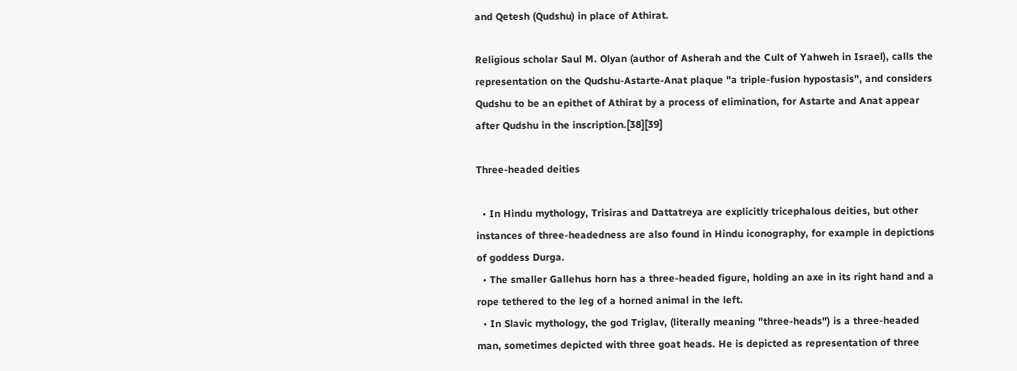and Qetesh (Qudshu) in place of Athirat.

Religious scholar Saul M. Olyan (author of Asherah and the Cult of Yahweh in Israel), calls the representation on the Qudshu-Astarte-Anat plaque "a triple-fusion hypostasis", and considers Qudshu to be an epithet of Athirat by a process of elimination, for Astarte and Anat appear after Qudshu in the inscription.[38][39]

Three-headed deities

  • In Hindu mythology, Trisiras and Dattatreya are explicitly tricephalous deities, but other instances of three-headedness are also found in Hindu iconography, for example in depictions of goddess Durga.
  • The smaller Gallehus horn has a three-headed figure, holding an axe in its right hand and a rope tethered to the leg of a horned animal in the left.
  • In Slavic mythology, the god Triglav, (literally meaning "three-heads") is a three-headed man, sometimes depicted with three goat heads. He is depicted as representation of three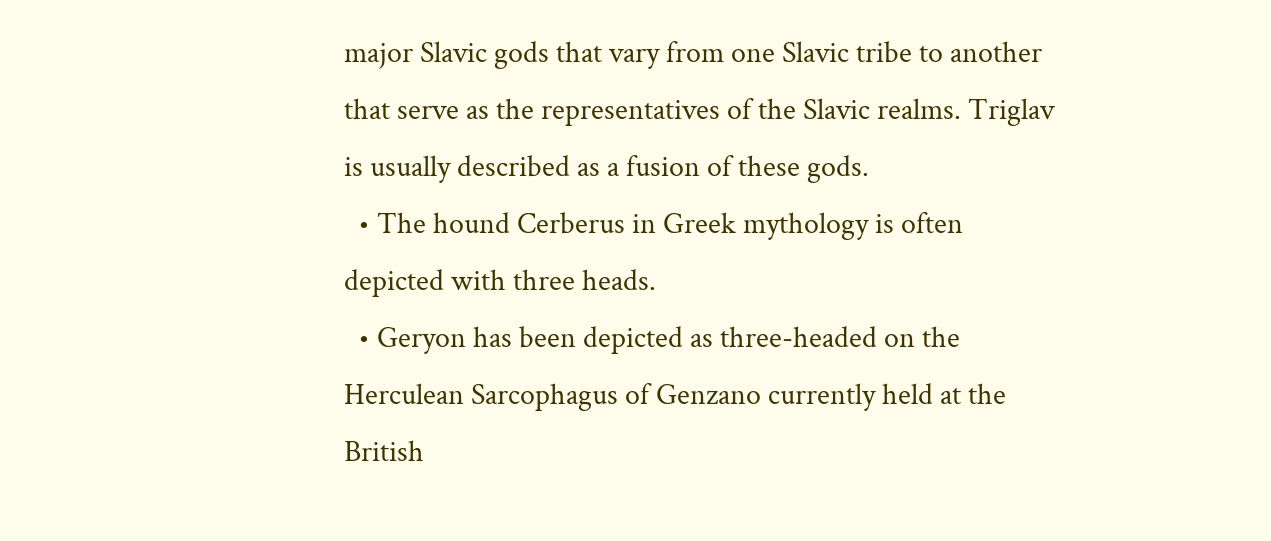major Slavic gods that vary from one Slavic tribe to another that serve as the representatives of the Slavic realms. Triglav is usually described as a fusion of these gods.
  • The hound Cerberus in Greek mythology is often depicted with three heads.
  • Geryon has been depicted as three-headed on the Herculean Sarcophagus of Genzano currently held at the British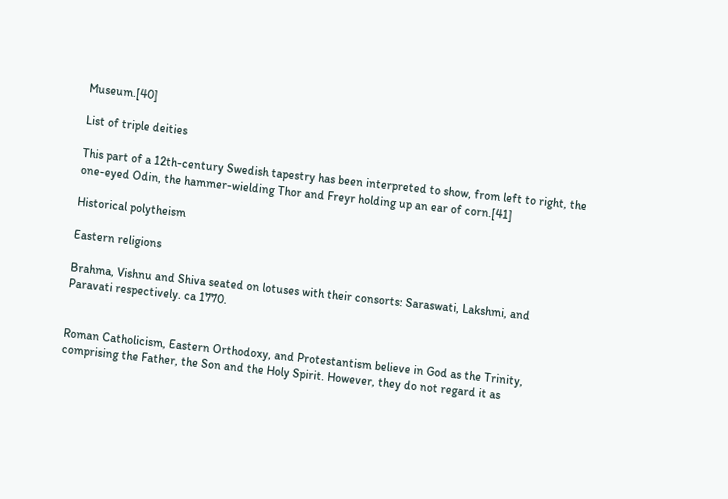Museum.[40]

List of triple deities

This part of a 12th-century Swedish tapestry has been interpreted to show, from left to right, the one-eyed Odin, the hammer-wielding Thor and Freyr holding up an ear of corn.[41]

Historical polytheism

Eastern religions

Brahma, Vishnu and Shiva seated on lotuses with their consorts: Saraswati, Lakshmi, and Paravati respectively. ca 1770.


Roman Catholicism, Eastern Orthodoxy, and Protestantism believe in God as the Trinity, comprising the Father, the Son and the Holy Spirit. However, they do not regard it as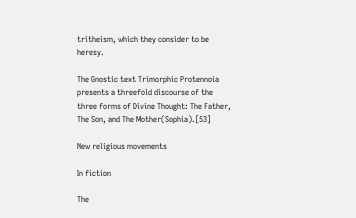tritheism, which they consider to be heresy.

The Gnostic text Trimorphic Protennoia presents a threefold discourse of the three forms of Divine Thought: The Father, The Son, and The Mother(Sophia).[53]

New religious movements

In fiction

The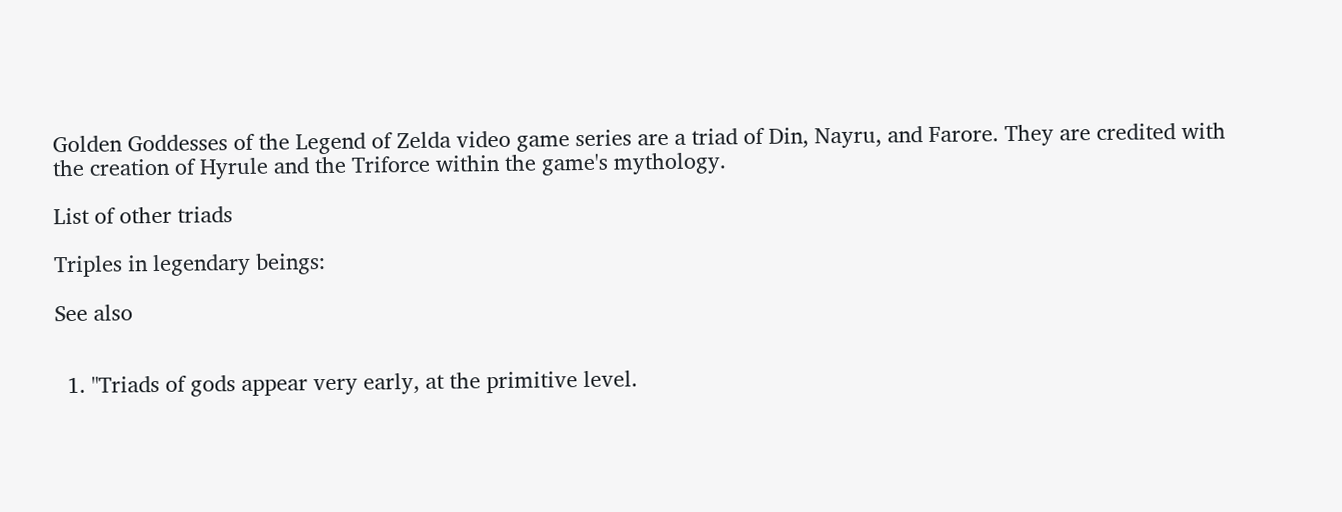Golden Goddesses of the Legend of Zelda video game series are a triad of Din, Nayru, and Farore. They are credited with the creation of Hyrule and the Triforce within the game's mythology.

List of other triads

Triples in legendary beings:

See also


  1. "Triads of gods appear very early, at the primitive level.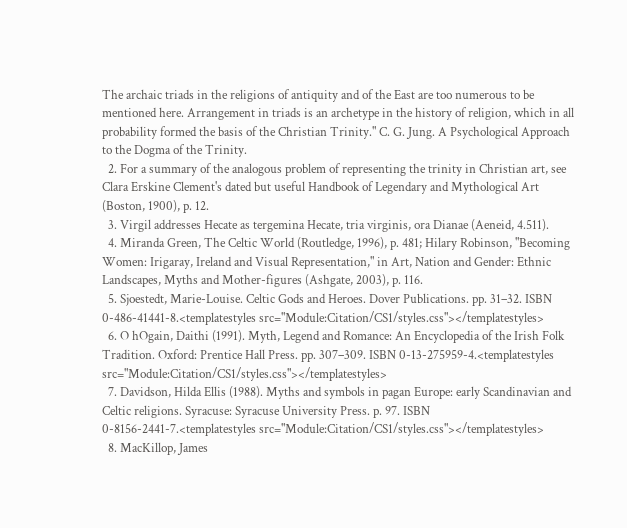The archaic triads in the religions of antiquity and of the East are too numerous to be mentioned here. Arrangement in triads is an archetype in the history of religion, which in all probability formed the basis of the Christian Trinity." C. G. Jung. A Psychological Approach to the Dogma of the Trinity.
  2. For a summary of the analogous problem of representing the trinity in Christian art, see Clara Erskine Clement's dated but useful Handbook of Legendary and Mythological Art (Boston, 1900), p. 12.
  3. Virgil addresses Hecate as tergemina Hecate, tria virginis, ora Dianae (Aeneid, 4.511).
  4. Miranda Green, The Celtic World (Routledge, 1996), p. 481; Hilary Robinson, "Becoming Women: Irigaray, Ireland and Visual Representation," in Art, Nation and Gender: Ethnic Landscapes, Myths and Mother-figures (Ashgate, 2003), p. 116.
  5. Sjoestedt, Marie-Louise. Celtic Gods and Heroes. Dover Publications. pp. 31–32. ISBN 0-486-41441-8.<templatestyles src="Module:Citation/CS1/styles.css"></templatestyles>
  6. O hOgain, Daithi (1991). Myth, Legend and Romance: An Encyclopedia of the Irish Folk Tradition. Oxford: Prentice Hall Press. pp. 307–309. ISBN 0-13-275959-4.<templatestyles src="Module:Citation/CS1/styles.css"></templatestyles>
  7. Davidson, Hilda Ellis (1988). Myths and symbols in pagan Europe: early Scandinavian and Celtic religions. Syracuse: Syracuse University Press. p. 97. ISBN 0-8156-2441-7.<templatestyles src="Module:Citation/CS1/styles.css"></templatestyles>
  8. MacKillop, James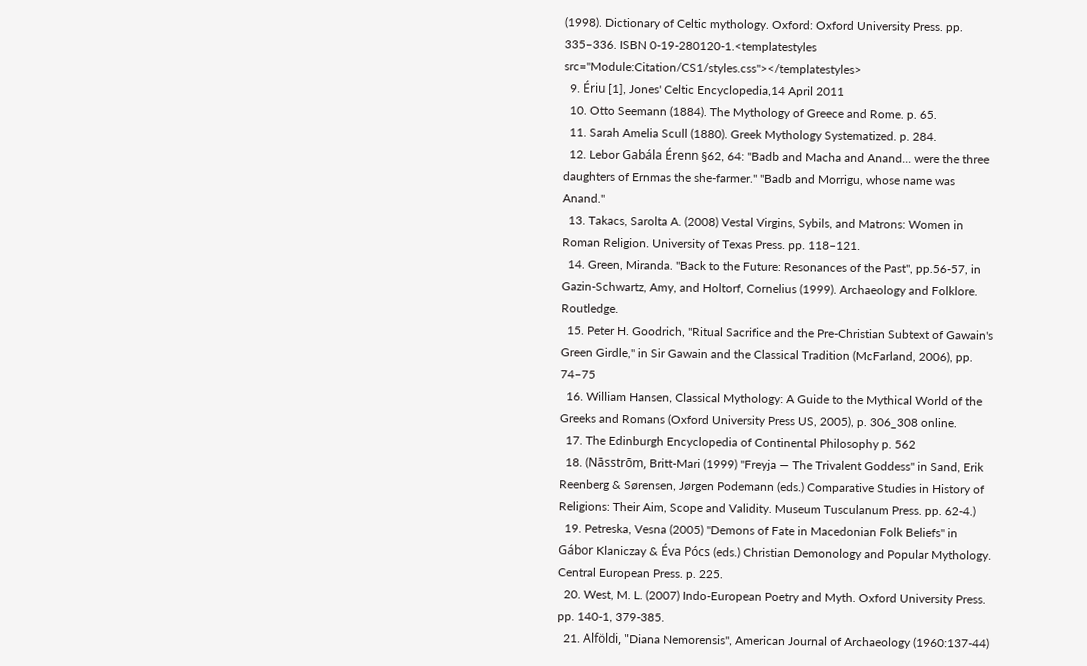(1998). Dictionary of Celtic mythology. Oxford: Oxford University Press. pp. 335–336. ISBN 0-19-280120-1.<templatestyles src="Module:Citation/CS1/styles.css"></templatestyles>
  9. Ériu [1], Jones' Celtic Encyclopedia,14 April 2011
  10. Otto Seemann (1884). The Mythology of Greece and Rome. p. 65.
  11. Sarah Amelia Scull (1880). Greek Mythology Systematized. p. 284.
  12. Lebor Gabála Érenn §62, 64: "Badb and Macha and Anand... were the three daughters of Ernmas the she-farmer." "Badb and Morrigu, whose name was Anand."
  13. Takacs, Sarolta A. (2008) Vestal Virgins, Sybils, and Matrons: Women in Roman Religion. University of Texas Press. pp. 118–121.
  14. Green, Miranda. "Back to the Future: Resonances of the Past", pp.56-57, in Gazin-Schwartz, Amy, and Holtorf, Cornelius (1999). Archaeology and Folklore. Routledge.
  15. Peter H. Goodrich, "Ritual Sacrifice and the Pre-Christian Subtext of Gawain's Green Girdle," in Sir Gawain and the Classical Tradition (McFarland, 2006), pp. 74–75
  16. William Hansen, Classical Mythology: A Guide to the Mythical World of the Greeks and Romans (Oxford University Press US, 2005), p. 306_308 online.
  17. The Edinburgh Encyclopedia of Continental Philosophy p. 562
  18. (Nāsstrōm, Britt-Mari (1999) "Freyja — The Trivalent Goddess" in Sand, Erik Reenberg & Sørensen, Jørgen Podemann (eds.) Comparative Studies in History of Religions: Their Aim, Scope and Validity. Museum Tusculanum Press. pp. 62-4.)
  19. Petreska, Vesna (2005) "Demons of Fate in Macedonian Folk Beliefs" in Gábor Klaniczay & Éva Pócs (eds.) Christian Demonology and Popular Mythology. Central European Press. p. 225.
  20. West, M. L. (2007) Indo-European Poetry and Myth. Oxford University Press. pp. 140-1, 379-385.
  21. Alföldi, "Diana Nemorensis", American Journal of Archaeology (1960:137-44)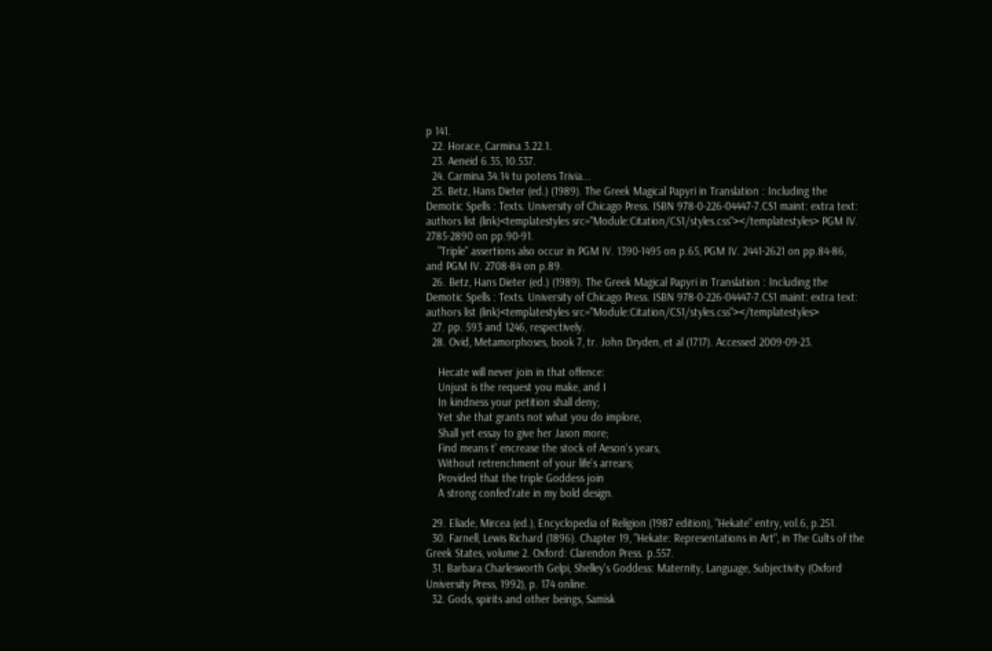p 141.
  22. Horace, Carmina 3.22.1.
  23. Aeneid 6.35, 10.537.
  24. Carmina 34.14 tu potens Trivia...
  25. Betz, Hans Dieter (ed.) (1989). The Greek Magical Papyri in Translation : Including the Demotic Spells : Texts. University of Chicago Press. ISBN 978-0-226-04447-7.CS1 maint: extra text: authors list (link)<templatestyles src="Module:Citation/CS1/styles.css"></templatestyles> PGM IV. 2785-2890 on pp.90-91.
    "Triple" assertions also occur in PGM IV. 1390-1495 on p.65, PGM IV. 2441-2621 on pp.84-86, and PGM IV. 2708-84 on p.89.
  26. Betz, Hans Dieter (ed.) (1989). The Greek Magical Papyri in Translation : Including the Demotic Spells : Texts. University of Chicago Press. ISBN 978-0-226-04447-7.CS1 maint: extra text: authors list (link)<templatestyles src="Module:Citation/CS1/styles.css"></templatestyles>
  27. pp. 593 and 1246, respectively.
  28. Ovid, Metamorphoses, book 7, tr. John Dryden, et al (1717). Accessed 2009-09-23.

    Hecate will never join in that offence:
    Unjust is the request you make, and I
    In kindness your petition shall deny;
    Yet she that grants not what you do implore,
    Shall yet essay to give her Jason more;
    Find means t' encrease the stock of Aeson's years,
    Without retrenchment of your life's arrears;
    Provided that the triple Goddess join
    A strong confed'rate in my bold design.

  29. Eliade, Mircea (ed.), Encyclopedia of Religion (1987 edition), "Hekate" entry, vol.6, p.251.
  30. Farnell, Lewis Richard (1896). Chapter 19, "Hekate: Representations in Art", in The Cults of the Greek States, volume 2. Oxford: Clarendon Press. p.557.
  31. Barbara Charlesworth Gelpi, Shelley's Goddess: Maternity, Language, Subjectivity (Oxford University Press, 1992), p. 174 online.
  32. Gods, spirits and other beings, Samisk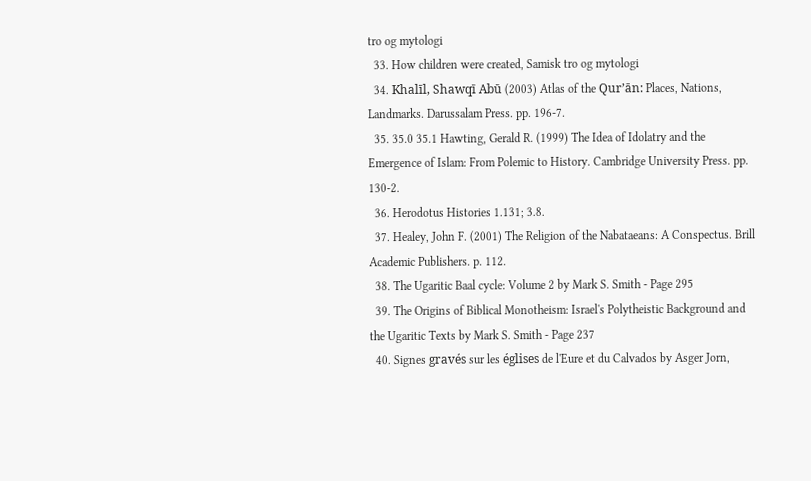tro og mytologi
  33. How children were created, Samisk tro og mytologi
  34. Khalīl, Shawqī Abū (2003) Atlas of the Qurʼān: Places, Nations, Landmarks. Darussalam Press. pp. 196-7.
  35. 35.0 35.1 Hawting, Gerald R. (1999) The Idea of Idolatry and the Emergence of Islam: From Polemic to History. Cambridge University Press. pp. 130-2.
  36. Herodotus Histories 1.131; 3.8.
  37. Healey, John F. (2001) The Religion of the Nabataeans: A Conspectus. Brill Academic Publishers. p. 112.
  38. The Ugaritic Baal cycle: Volume 2 by Mark S. Smith - Page 295
  39. The Origins of Biblical Monotheism: Israel's Polytheistic Background and the Ugaritic Texts by Mark S. Smith - Page 237
  40. Signes gravés sur les églises de l'Eure et du Calvados by Asger Jorn,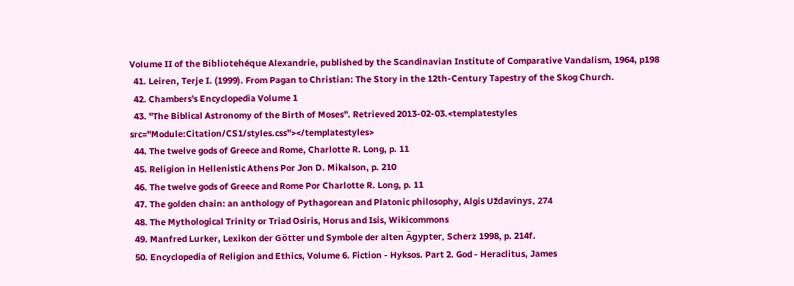Volume II of the Bibliotehéque Alexandrie, published by the Scandinavian Institute of Comparative Vandalism, 1964, p198
  41. Leiren, Terje I. (1999). From Pagan to Christian: The Story in the 12th-Century Tapestry of the Skog Church.
  42. Chambers's Encyclopedia Volume 1
  43. "The Biblical Astronomy of the Birth of Moses". Retrieved 2013-02-03.<templatestyles src="Module:Citation/CS1/styles.css"></templatestyles>
  44. The twelve gods of Greece and Rome, Charlotte R. Long, p. 11
  45. Religion in Hellenistic Athens Por Jon D. Mikalson, p. 210
  46. The twelve gods of Greece and Rome Por Charlotte R. Long, p. 11
  47. The golden chain: an anthology of Pythagorean and Platonic philosophy, Algis Uždavinys, 274
  48. The Mythological Trinity or Triad Osiris, Horus and Isis, Wikicommons
  49. Manfred Lurker, Lexikon der Götter und Symbole der alten Ägypter, Scherz 1998, p. 214f.
  50. Encyclopedia of Religion and Ethics, Volume 6. Fiction - Hyksos. Part 2. God - Heraclitus, James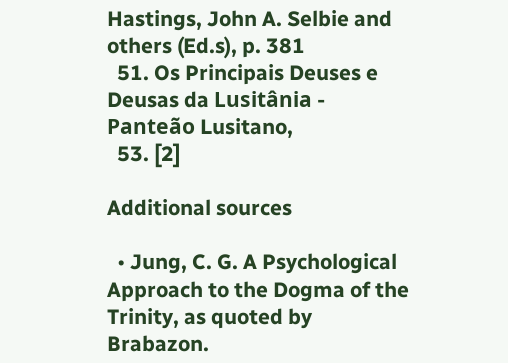Hastings, John A. Selbie and others (Ed.s), p. 381
  51. Os Principais Deuses e Deusas da Lusitânia - Panteão Lusitano,
  53. [2]

Additional sources

  • Jung, C. G. A Psychological Approach to the Dogma of the Trinity, as quoted by Brabazon.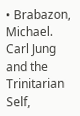• Brabazon, Michael. Carl Jung and the Trinitarian Self,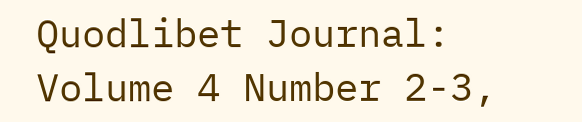Quodlibet Journal: Volume 4 Number 2-3,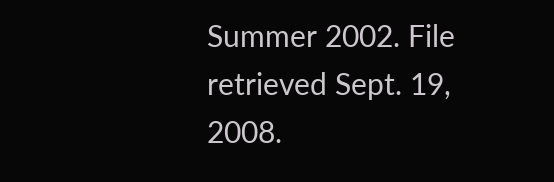Summer 2002. File retrieved Sept. 19, 2008.